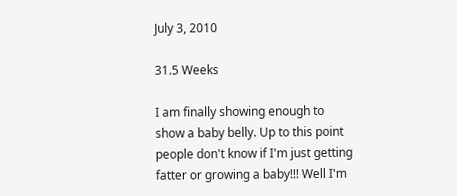July 3, 2010

31.5 Weeks

I am finally showing enough to show a baby belly. Up to this point people don't know if I'm just getting fatter or growing a baby!!! Well I'm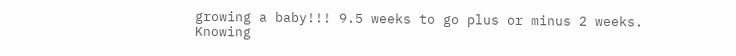growing a baby!!! 9.5 weeks to go plus or minus 2 weeks. Knowing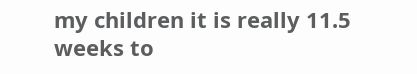my children it is really 11.5 weeks to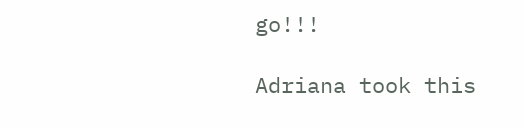go!!!

Adriana took this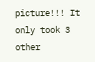picture!!! It only took 3 other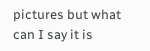pictures but what can I say it is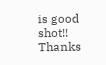is good shot!! Thanks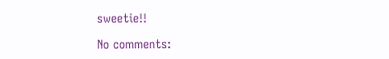sweetie!!

No comments: